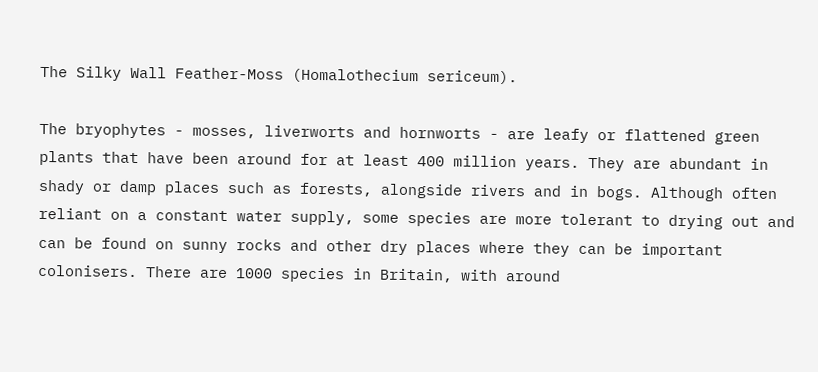The Silky Wall Feather-Moss (Homalothecium sericeum).

The bryophytes - mosses, liverworts and hornworts - are leafy or flattened green plants that have been around for at least 400 million years. They are abundant in shady or damp places such as forests, alongside rivers and in bogs. Although often reliant on a constant water supply, some species are more tolerant to drying out and can be found on sunny rocks and other dry places where they can be important colonisers. There are 1000 species in Britain, with around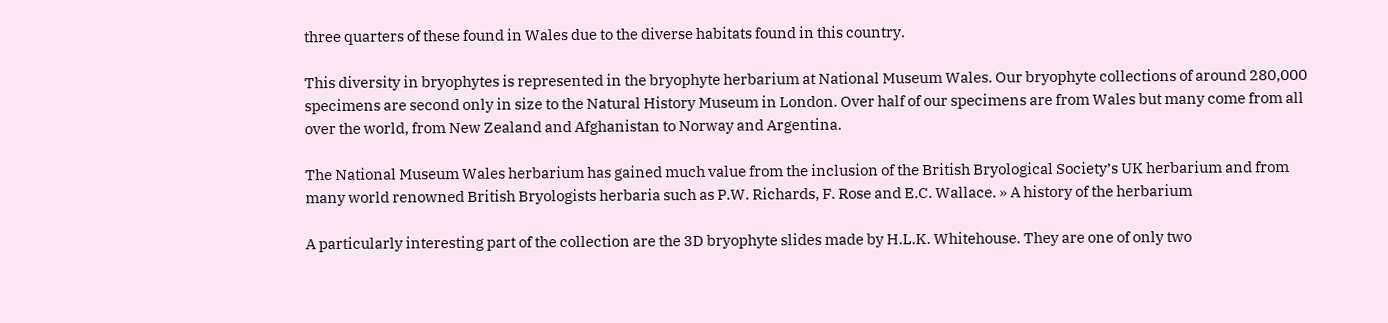three quarters of these found in Wales due to the diverse habitats found in this country.

This diversity in bryophytes is represented in the bryophyte herbarium at National Museum Wales. Our bryophyte collections of around 280,000 specimens are second only in size to the Natural History Museum in London. Over half of our specimens are from Wales but many come from all over the world, from New Zealand and Afghanistan to Norway and Argentina.

The National Museum Wales herbarium has gained much value from the inclusion of the British Bryological Society’s UK herbarium and from many world renowned British Bryologists herbaria such as P.W. Richards, F. Rose and E.C. Wallace. » A history of the herbarium

A particularly interesting part of the collection are the 3D bryophyte slides made by H.L.K. Whitehouse. They are one of only two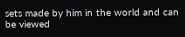sets made by him in the world and can be viewed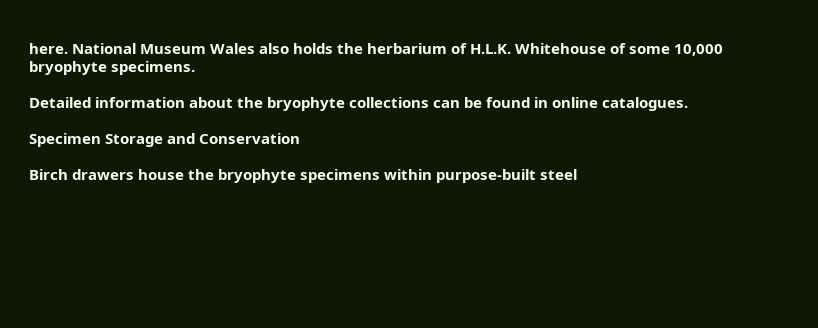here. National Museum Wales also holds the herbarium of H.L.K. Whitehouse of some 10,000 bryophyte specimens.

Detailed information about the bryophyte collections can be found in online catalogues.

Specimen Storage and Conservation

Birch drawers house the bryophyte specimens within purpose-built steel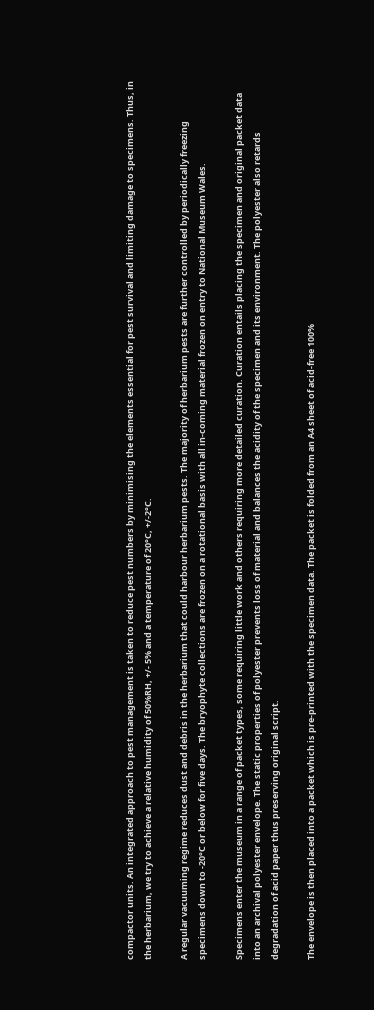compactor units. An integrated approach to pest management is taken to reduce pest numbers by minimising the elements essential for pest survival and limiting damage to specimens. Thus, in the herbarium, we try to achieve a relative humidity of 50%RH, +/- 5% and a temperature of 20°C, +/-2°C.

A regular vacuuming regime reduces dust and debris in the herbarium that could harbour herbarium pests. The majority of herbarium pests are further controlled by periodically freezing specimens down to -20°C or below for five days. The bryophyte collections are frozen on a rotational basis with all in-coming material frozen on entry to National Museum Wales.

Specimens enter the museum in a range of packet types, some requiring little work and others requiring more detailed curation. Curation entails placing the specimen and original packet data into an archival polyester envelope. The static properties of polyester prevents loss of material and balances the acidity of the specimen and its environment. The polyester also retards degradation of acid paper thus preserving original script.

The envelope is then placed into a packet which is pre-printed with the specimen data. The packet is folded from an A4 sheet of acid-free 100%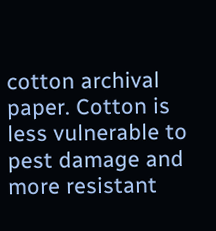cotton archival paper. Cotton is less vulnerable to pest damage and more resistant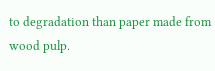to degradation than paper made from wood pulp.